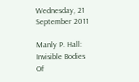Wednesday, 21 September 2011

Manly P. Hall: Invisible Bodies Of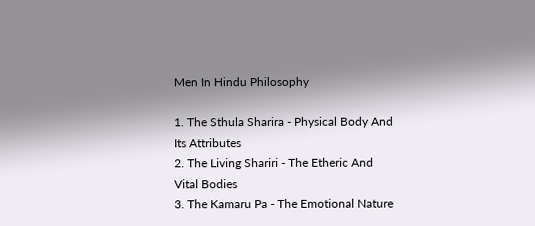Men In Hindu Philosophy

1. The Sthula Sharira - Physical Body And Its Attributes
2. The Living Shariri - The Etheric And Vital Bodies
3. The Kamaru Pa - The Emotional Nature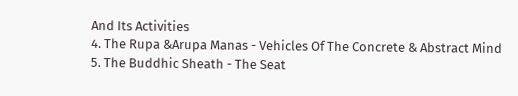And Its Activities
4. The Rupa &Arupa Manas - Vehicles Of The Concrete & Abstract Mind
5. The Buddhic Sheath - The Seat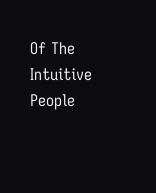Of The Intuitive People